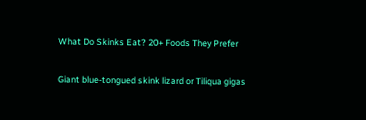What Do Skinks Eat? 20+ Foods They Prefer

Giant blue-tongued skink lizard or Tiliqua gigas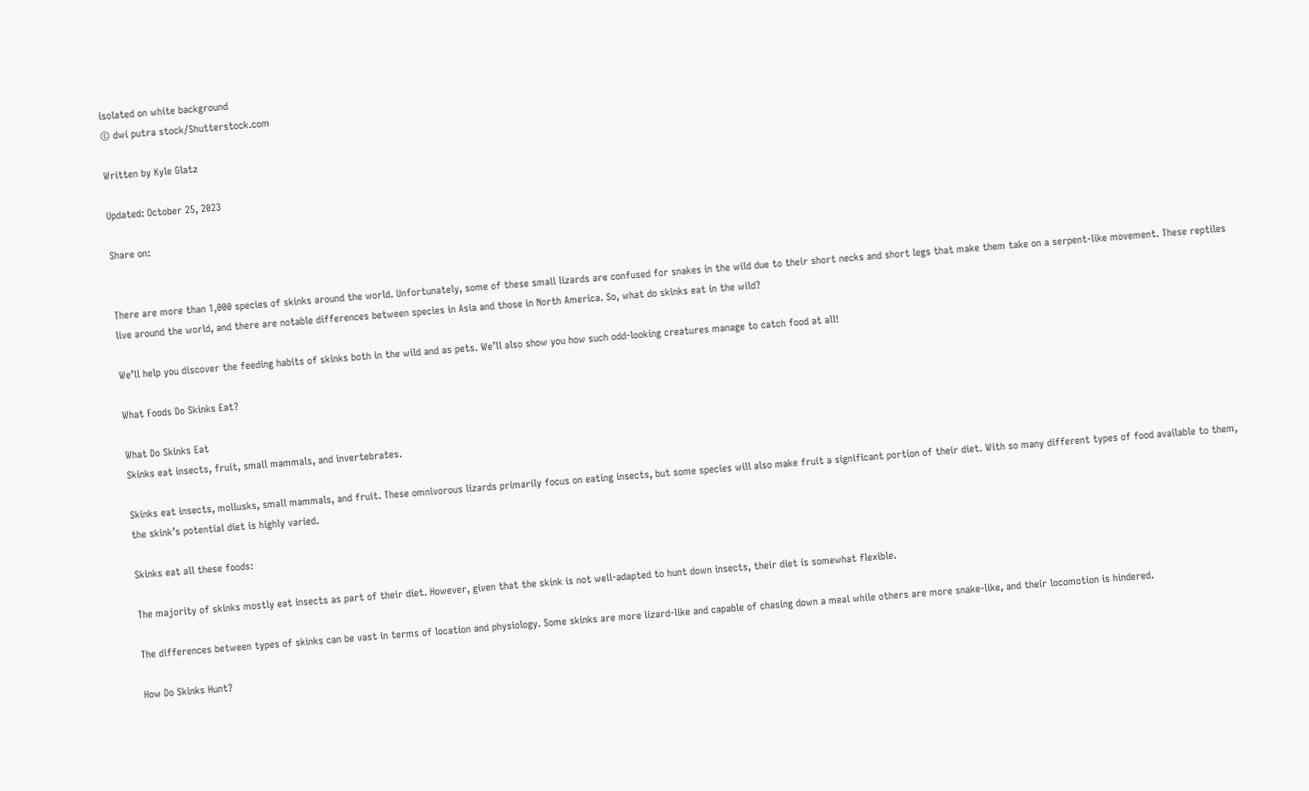isolated on white background
© dwi putra stock/Shutterstock.com

Written by Kyle Glatz

Updated: October 25, 2023

Share on:


There are more than 1,000 species of skinks around the world. Unfortunately, some of these small lizards are confused for snakes in the wild due to their short necks and short legs that make them take on a serpent-like movement. These reptiles live around the world, and there are notable differences between species in Asia and those in North America. So, what do skinks eat in the wild?

We’ll help you discover the feeding habits of skinks both in the wild and as pets. We’ll also show you how such odd-looking creatures manage to catch food at all!

What Foods Do Skinks Eat?

What Do Skinks Eat
Skinks eat insects, fruit, small mammals, and invertebrates.

Skinks eat insects, mollusks, small mammals, and fruit. These omnivorous lizards primarily focus on eating insects, but some species will also make fruit a significant portion of their diet. With so many different types of food available to them, the skink’s potential diet is highly varied.

Skinks eat all these foods:

The majority of skinks mostly eat insects as part of their diet. However, given that the skink is not well-adapted to hunt down insects, their diet is somewhat flexible.

The differences between types of skinks can be vast in terms of location and physiology. Some skinks are more lizard-like and capable of chasing down a meal while others are more snake-like, and their locomotion is hindered.

How Do Skinks Hunt?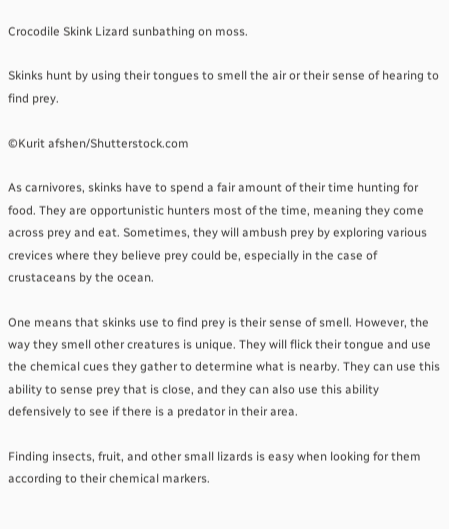Crocodile Skink Lizard sunbathing on moss.

Skinks hunt by using their tongues to smell the air or their sense of hearing to find prey.

©Kurit afshen/Shutterstock.com

As carnivores, skinks have to spend a fair amount of their time hunting for food. They are opportunistic hunters most of the time, meaning they come across prey and eat. Sometimes, they will ambush prey by exploring various crevices where they believe prey could be, especially in the case of crustaceans by the ocean.

One means that skinks use to find prey is their sense of smell. However, the way they smell other creatures is unique. They will flick their tongue and use the chemical cues they gather to determine what is nearby. They can use this ability to sense prey that is close, and they can also use this ability defensively to see if there is a predator in their area.

Finding insects, fruit, and other small lizards is easy when looking for them according to their chemical markers.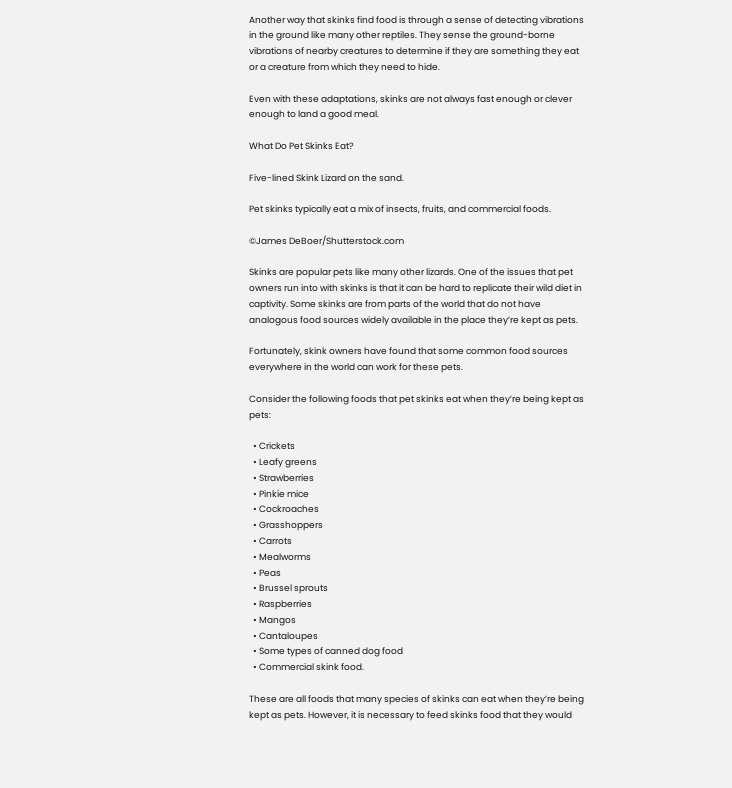Another way that skinks find food is through a sense of detecting vibrations in the ground like many other reptiles. They sense the ground-borne vibrations of nearby creatures to determine if they are something they eat or a creature from which they need to hide.

Even with these adaptations, skinks are not always fast enough or clever enough to land a good meal.

What Do Pet Skinks Eat?

Five-lined Skink Lizard on the sand.

Pet skinks typically eat a mix of insects, fruits, and commercial foods.

©James DeBoer/Shutterstock.com

Skinks are popular pets like many other lizards. One of the issues that pet owners run into with skinks is that it can be hard to replicate their wild diet in captivity. Some skinks are from parts of the world that do not have analogous food sources widely available in the place they’re kept as pets.

Fortunately, skink owners have found that some common food sources everywhere in the world can work for these pets.

Consider the following foods that pet skinks eat when they’re being kept as pets:

  • Crickets
  • Leafy greens
  • Strawberries
  • Pinkie mice
  • Cockroaches
  • Grasshoppers
  • Carrots
  • Mealworms
  • Peas
  • Brussel sprouts
  • Raspberries
  • Mangos
  • Cantaloupes
  • Some types of canned dog food
  • Commercial skink food.

These are all foods that many species of skinks can eat when they’re being kept as pets. However, it is necessary to feed skinks food that they would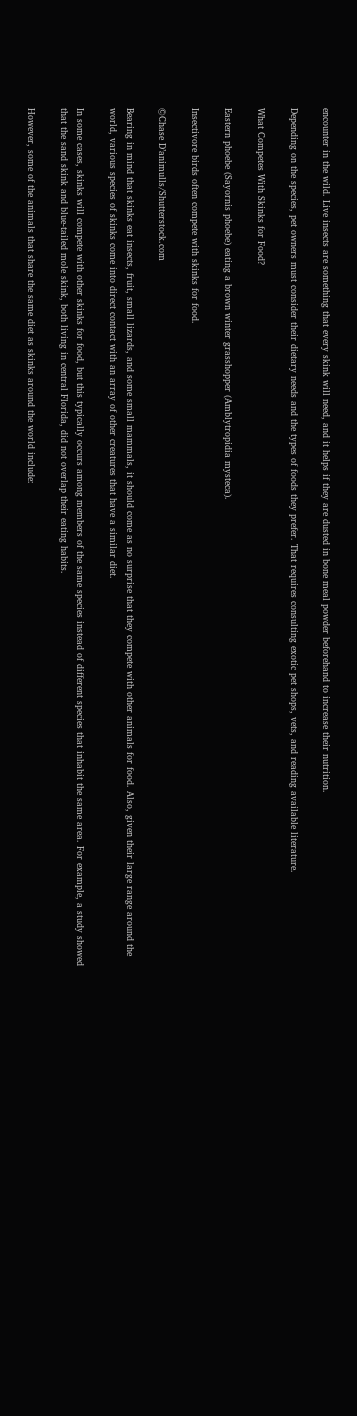encounter in the wild. Live insects are something that every skink will need, and it helps if they are dusted in bone meal powder beforehand to increase their nutrition.

Depending on the species, pet owners must consider their dietary needs and the types of foods they prefer. That requires consulting exotic pet shops, vets, and reading available literature.

What Competes With Skinks for Food?

Eastern phoebe (Sayornis phoebe) eating a brown winter grasshopper (Amblytropidia mysteca).

Insectivore birds often compete with skinks for food.

©Chase D’animulls/Shutterstock.com

Bearing in mind that skinks eat insects, fruit, small lizards, and some small mammals, it should come as no surprise that they compete with other animals for food. Also, given their large range around the world, various species of skinks come into direct contact with an array of other creatures that have a similar diet.

In some cases, skinks will compete with other skinks for food, but this typically occurs among members of the same species instead of different species that inhabit the same area. For example, a study showed that the sand skink and blue-tailed mole skink, both living in central Florida, did not overlap their eating habits.

However, some of the animals that share the same diet as skinks around the world include: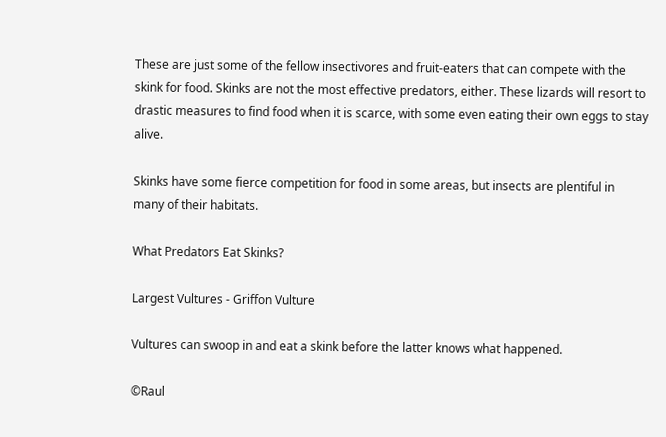These are just some of the fellow insectivores and fruit-eaters that can compete with the skink for food. Skinks are not the most effective predators, either. These lizards will resort to drastic measures to find food when it is scarce, with some even eating their own eggs to stay alive.

Skinks have some fierce competition for food in some areas, but insects are plentiful in many of their habitats.

What Predators Eat Skinks?

Largest Vultures - Griffon Vulture

Vultures can swoop in and eat a skink before the latter knows what happened.

©Raul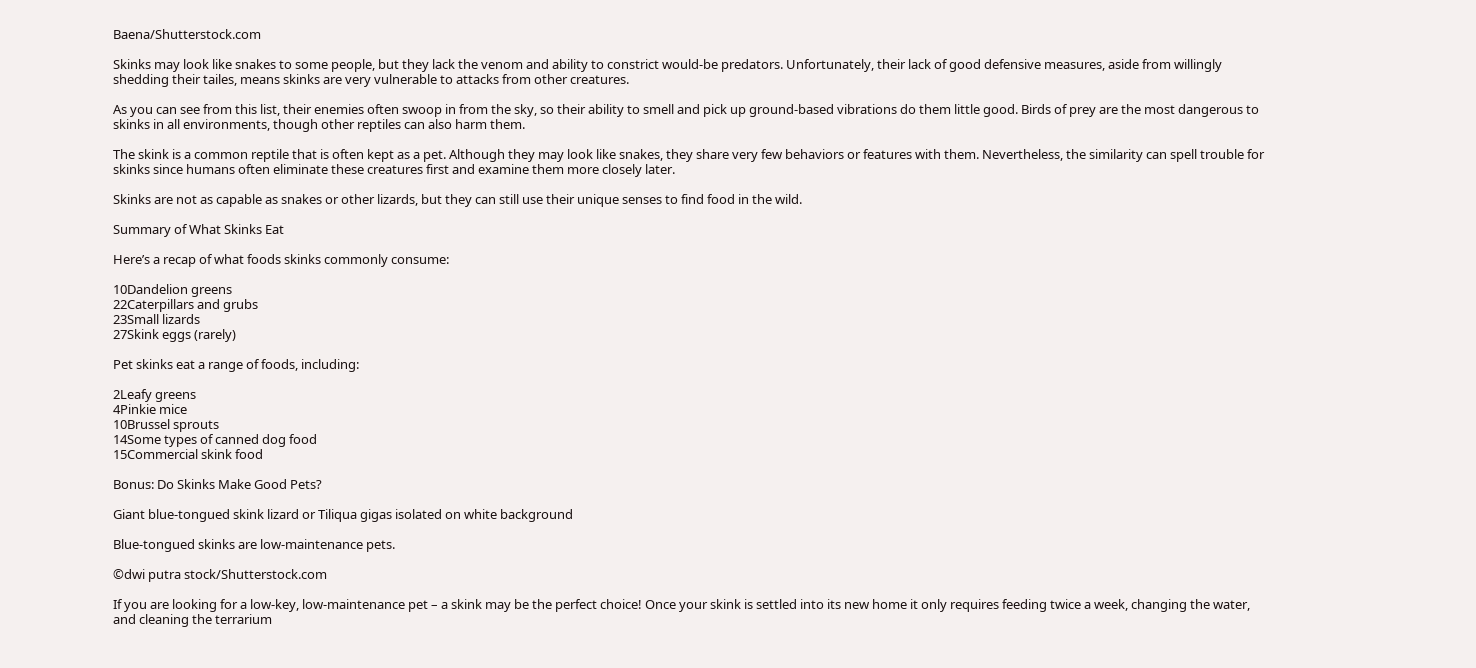Baena/Shutterstock.com

Skinks may look like snakes to some people, but they lack the venom and ability to constrict would-be predators. Unfortunately, their lack of good defensive measures, aside from willingly shedding their tailes, means skinks are very vulnerable to attacks from other creatures.

As you can see from this list, their enemies often swoop in from the sky, so their ability to smell and pick up ground-based vibrations do them little good. Birds of prey are the most dangerous to skinks in all environments, though other reptiles can also harm them.

The skink is a common reptile that is often kept as a pet. Although they may look like snakes, they share very few behaviors or features with them. Nevertheless, the similarity can spell trouble for skinks since humans often eliminate these creatures first and examine them more closely later.

Skinks are not as capable as snakes or other lizards, but they can still use their unique senses to find food in the wild.

Summary of What Skinks Eat

Here’s a recap of what foods skinks commonly consume:

10Dandelion greens
22Caterpillars and grubs
23Small lizards
27Skink eggs (rarely)

Pet skinks eat a range of foods, including:

2Leafy greens
4Pinkie mice
10Brussel sprouts
14Some types of canned dog food
15Commercial skink food

Bonus: Do Skinks Make Good Pets?

Giant blue-tongued skink lizard or Tiliqua gigas isolated on white background

Blue-tongued skinks are low-maintenance pets.

©dwi putra stock/Shutterstock.com

If you are looking for a low-key, low-maintenance pet – a skink may be the perfect choice! Once your skink is settled into its new home it only requires feeding twice a week, changing the water, and cleaning the terrarium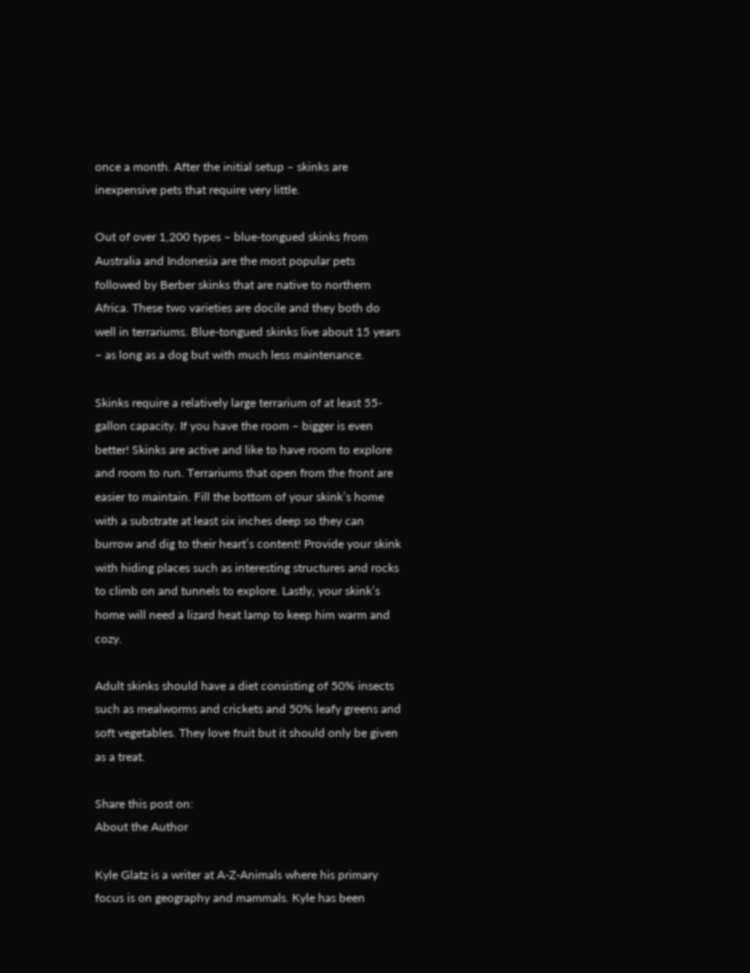once a month. After the initial setup – skinks are inexpensive pets that require very little.

Out of over 1,200 types – blue-tongued skinks from Australia and Indonesia are the most popular pets followed by Berber skinks that are native to northern Africa. These two varieties are docile and they both do well in terrariums. Blue-tongued skinks live about 15 years – as long as a dog but with much less maintenance.

Skinks require a relatively large terrarium of at least 55-gallon capacity. If you have the room – bigger is even better! Skinks are active and like to have room to explore and room to run. Terrariums that open from the front are easier to maintain. Fill the bottom of your skink’s home with a substrate at least six inches deep so they can burrow and dig to their heart’s content! Provide your skink with hiding places such as interesting structures and rocks to climb on and tunnels to explore. Lastly, your skink’s home will need a lizard heat lamp to keep him warm and cozy.

Adult skinks should have a diet consisting of 50% insects such as mealworms and crickets and 50% leafy greens and soft vegetables. They love fruit but it should only be given as a treat.

Share this post on:
About the Author

Kyle Glatz is a writer at A-Z-Animals where his primary focus is on geography and mammals. Kyle has been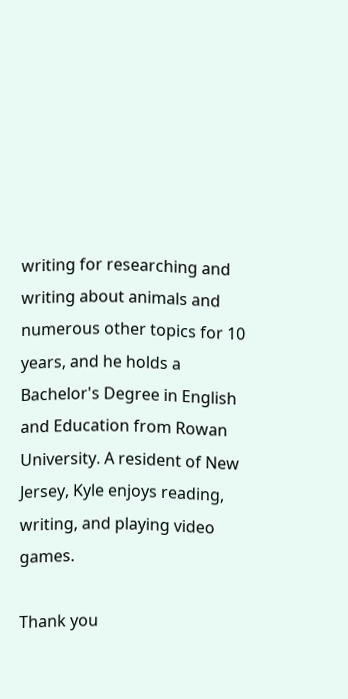writing for researching and writing about animals and numerous other topics for 10 years, and he holds a Bachelor's Degree in English and Education from Rowan University. A resident of New Jersey, Kyle enjoys reading, writing, and playing video games.

Thank you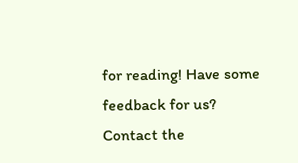for reading! Have some feedback for us? Contact the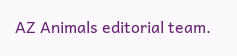AZ Animals editorial team.